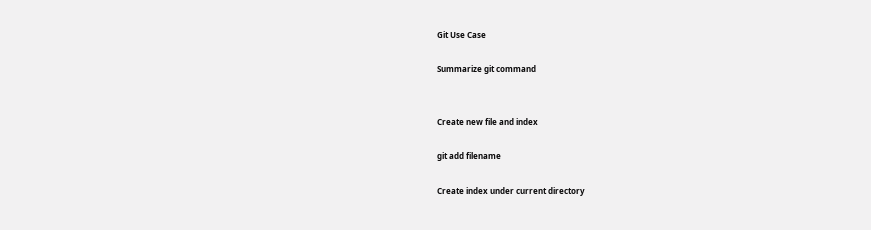Git Use Case

Summarize git command


Create new file and index

git add filename

Create index under current directory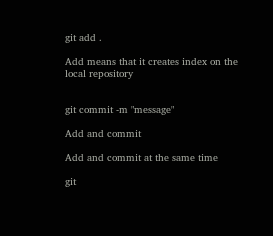git add .

Add means that it creates index on the local repository


git commit -m "message"

Add and commit

Add and commit at the same time

git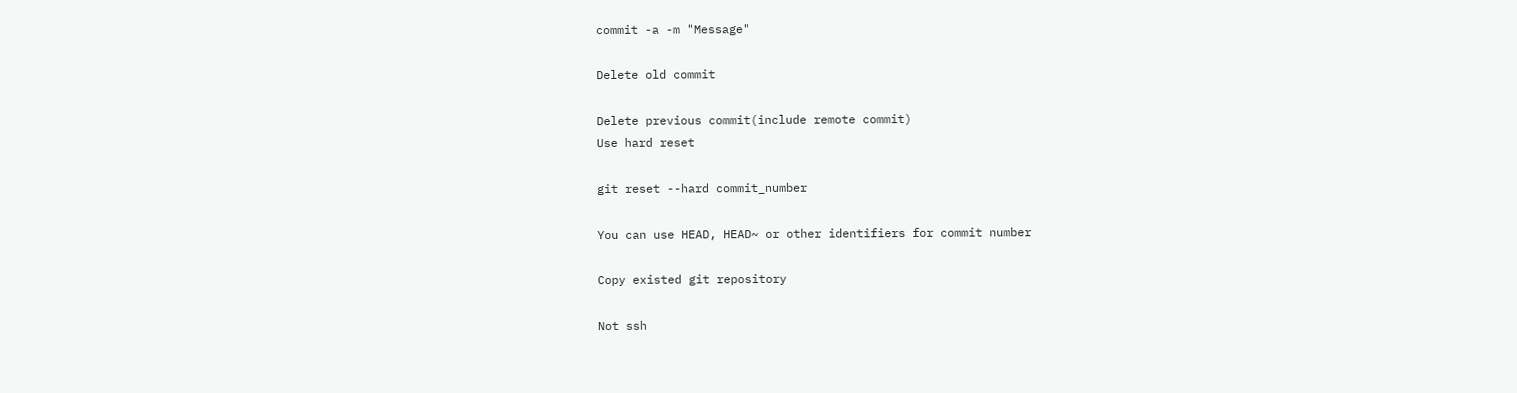commit -a -m "Message"

Delete old commit

Delete previous commit(include remote commit)
Use hard reset

git reset --hard commit_number

You can use HEAD, HEAD~ or other identifiers for commit number

Copy existed git repository

Not ssh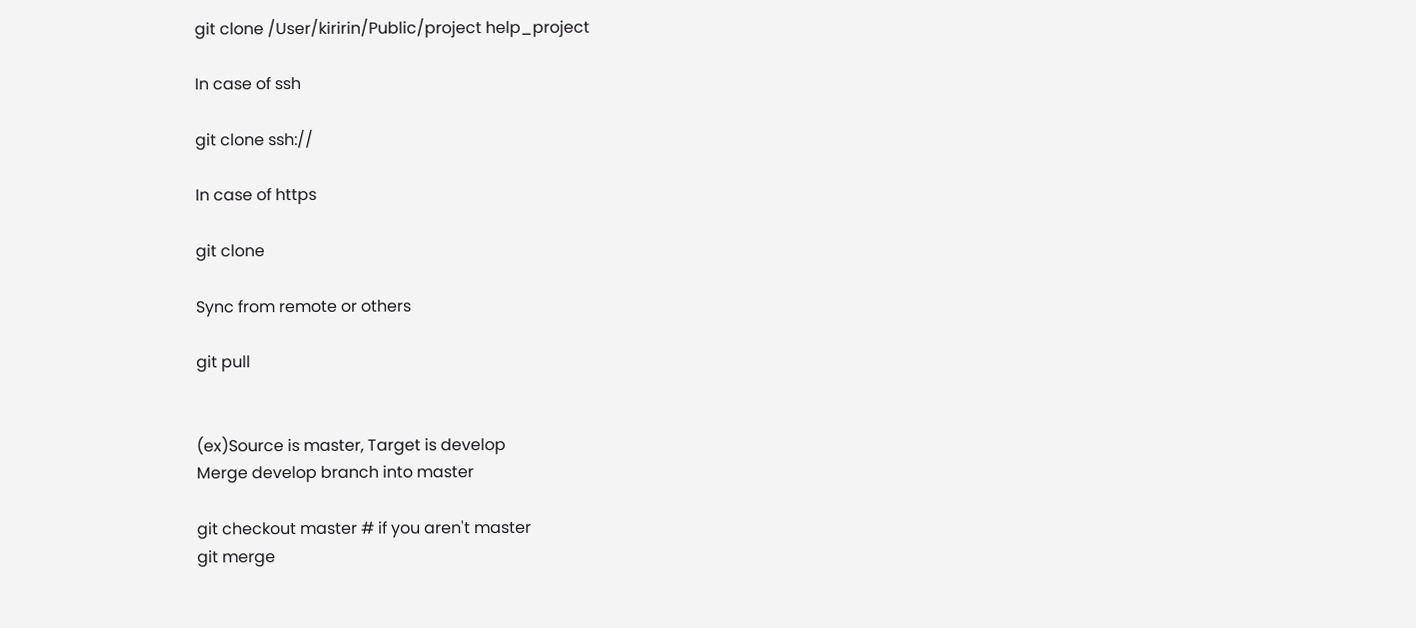git clone /User/kiririn/Public/project help_project

In case of ssh

git clone ssh://

In case of https

git clone

Sync from remote or others

git pull


(ex)Source is master, Target is develop
Merge develop branch into master

git checkout master # if you aren't master
git merge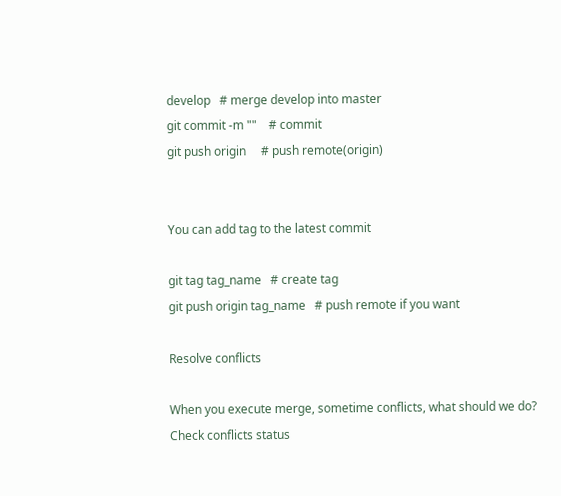develop   # merge develop into master
git commit -m ""    # commit
git push origin     # push remote(origin)


You can add tag to the latest commit

git tag tag_name   # create tag
git push origin tag_name   # push remote if you want

Resolve conflicts

When you execute merge, sometime conflicts, what should we do?
Check conflicts status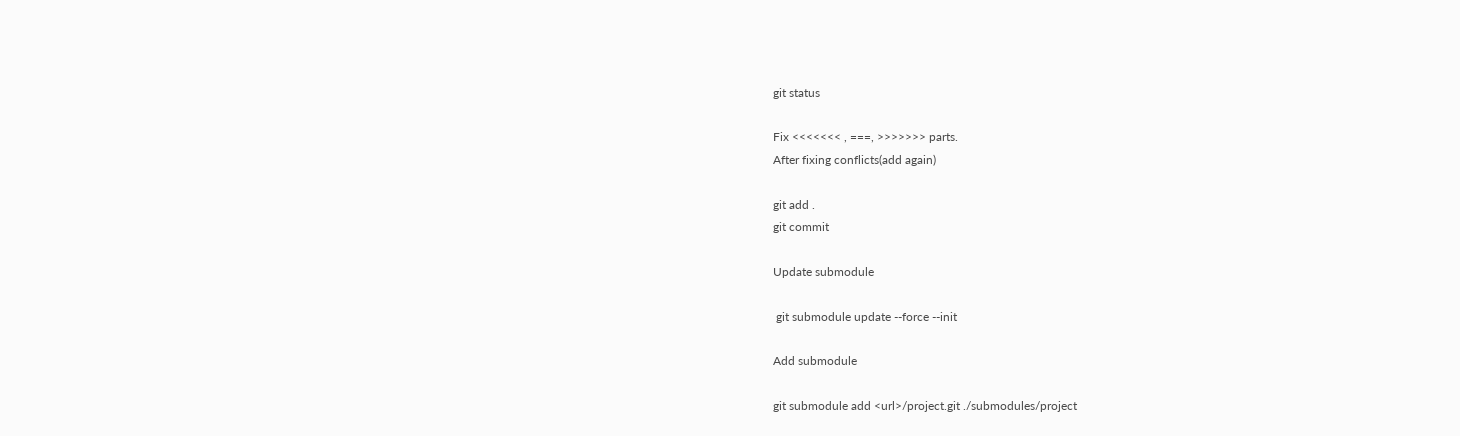git status

Fix <<<<<<< , ===, >>>>>>> parts.
After fixing conflicts(add again)

git add .
git commit

Update submodule

 git submodule update --force --init

Add submodule

git submodule add <url>/project.git ./submodules/project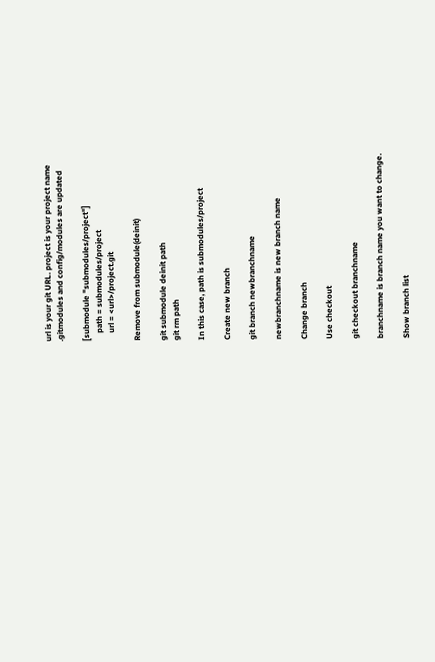url is your git URL. project is your project name
.gitmodules and config/modules are updated

[submodule "submodules/project"]
    path = submodules/project
    url = <url>/project.git

Remove from submodule(deinit)

git submodule deinit path
git rm path

In this case, path is submodules/project

Create new branch

git branch newbranchname

newbranchname is new branch name

Change branch

Use checkout

git checkout branchname

branchname is branch name you want to change.

Show branch list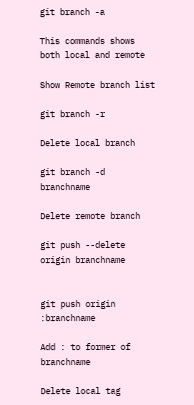git branch -a

This commands shows both local and remote

Show Remote branch list

git branch -r

Delete local branch

git branch -d branchname

Delete remote branch

git push --delete origin branchname


git push origin :branchname

Add : to former of branchname

Delete local tag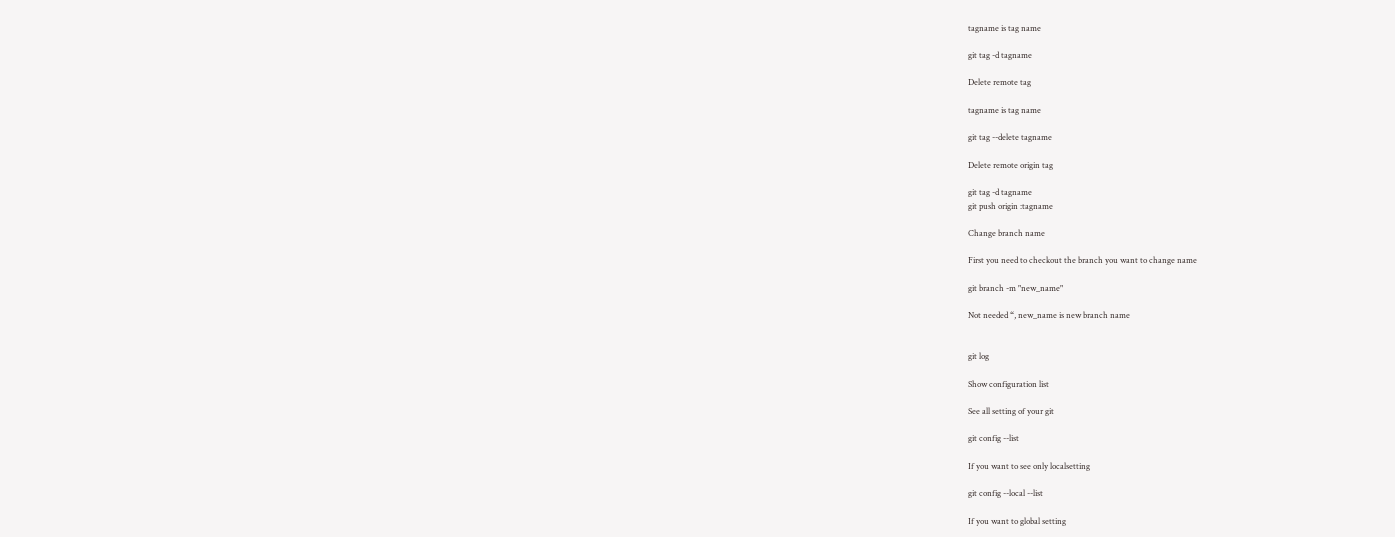tagname is tag name

git tag -d tagname

Delete remote tag

tagname is tag name

git tag --delete tagname

Delete remote origin tag

git tag -d tagname
git push origin :tagname

Change branch name

First you need to checkout the branch you want to change name

git branch -m "new_name"

Not needed “, new_name is new branch name


git log

Show configuration list

See all setting of your git

git config --list

If you want to see only localsetting

git config --local --list

If you want to global setting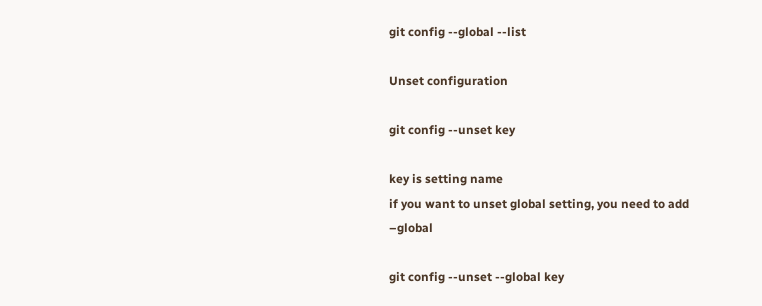git config --global --list

Unset configuration

git config --unset key

key is setting name
if you want to unset global setting, you need to add –global

git config --unset --global key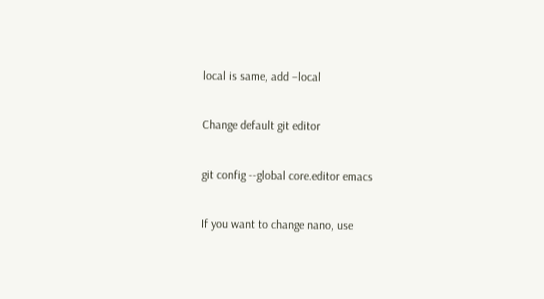local is same, add –local

Change default git editor

git config --global core.editor emacs

If you want to change nano, use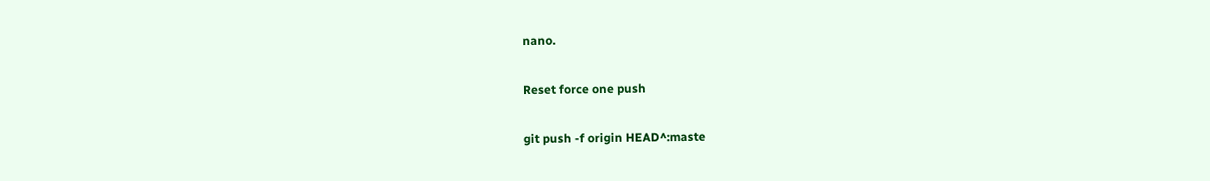nano.

Reset force one push

git push -f origin HEAD^:maste